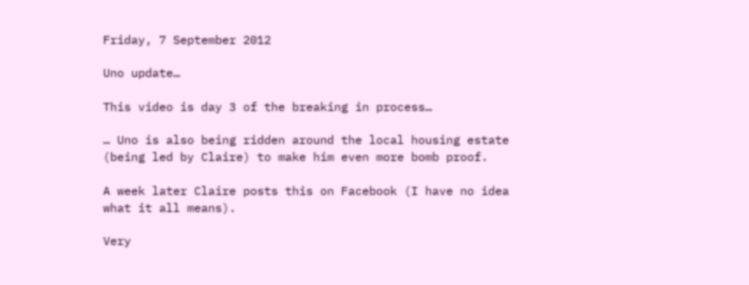Friday, 7 September 2012

Uno update…

This video is day 3 of the breaking in process…

… Uno is also being ridden around the local housing estate (being led by Claire) to make him even more bomb proof.

A week later Claire posts this on Facebook (I have no idea what it all means).

Very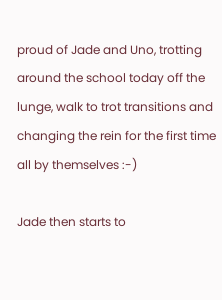proud of Jade and Uno, trotting around the school today off the lunge, walk to trot transitions and changing the rein for the first time all by themselves :-)

Jade then starts to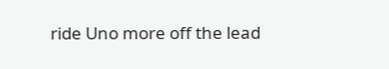ride Uno more off the lead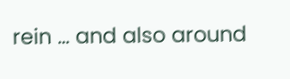rein … and also around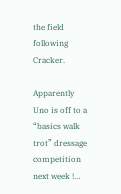the field following Cracker.

Apparently Uno is off to a “basics walk trot” dressage competition next week !…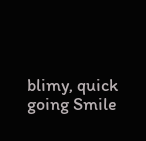blimy, quick going Smile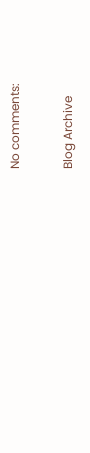No comments:

Blog Archive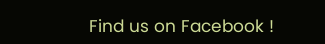Find us on Facebook !